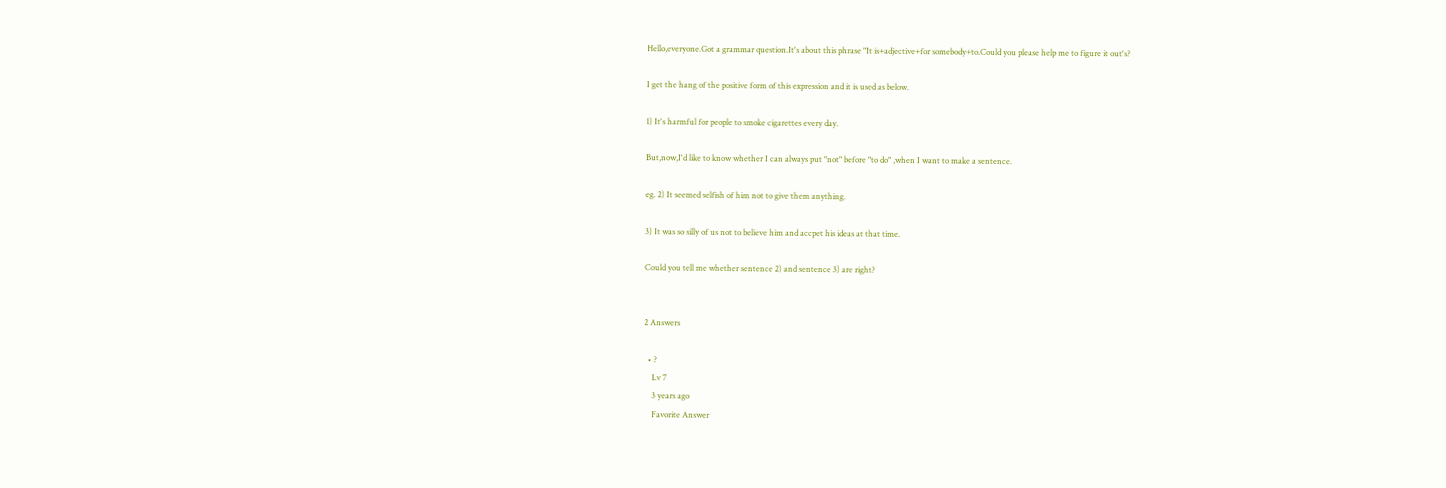Hello,everyone.Got a grammar question.It's about this phrase "It is+adjective+for somebody+to.Could you please help me to figure it out's?

I get the hang of the positive form of this expression and it is used as below.

1) It's harmful for people to smoke cigarettes every day.

But,now,I'd like to know whether I can always put "not" before "to do" ,when I want to make a sentence.

eg. 2) It seemed selfish of him not to give them anything.

3) It was so silly of us not to believe him and accpet his ideas at that time.

Could you tell me whether sentence 2) and sentence 3) are right?


2 Answers

  • ?
    Lv 7
    3 years ago
    Favorite Answer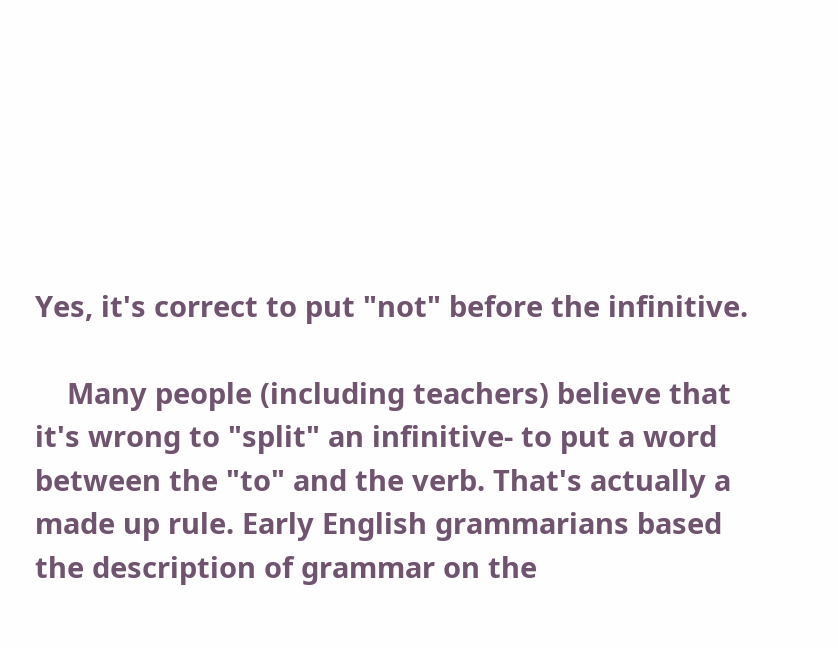Yes, it's correct to put "not" before the infinitive.

    Many people (including teachers) believe that it's wrong to "split" an infinitive- to put a word between the "to" and the verb. That's actually a made up rule. Early English grammarians based the description of grammar on the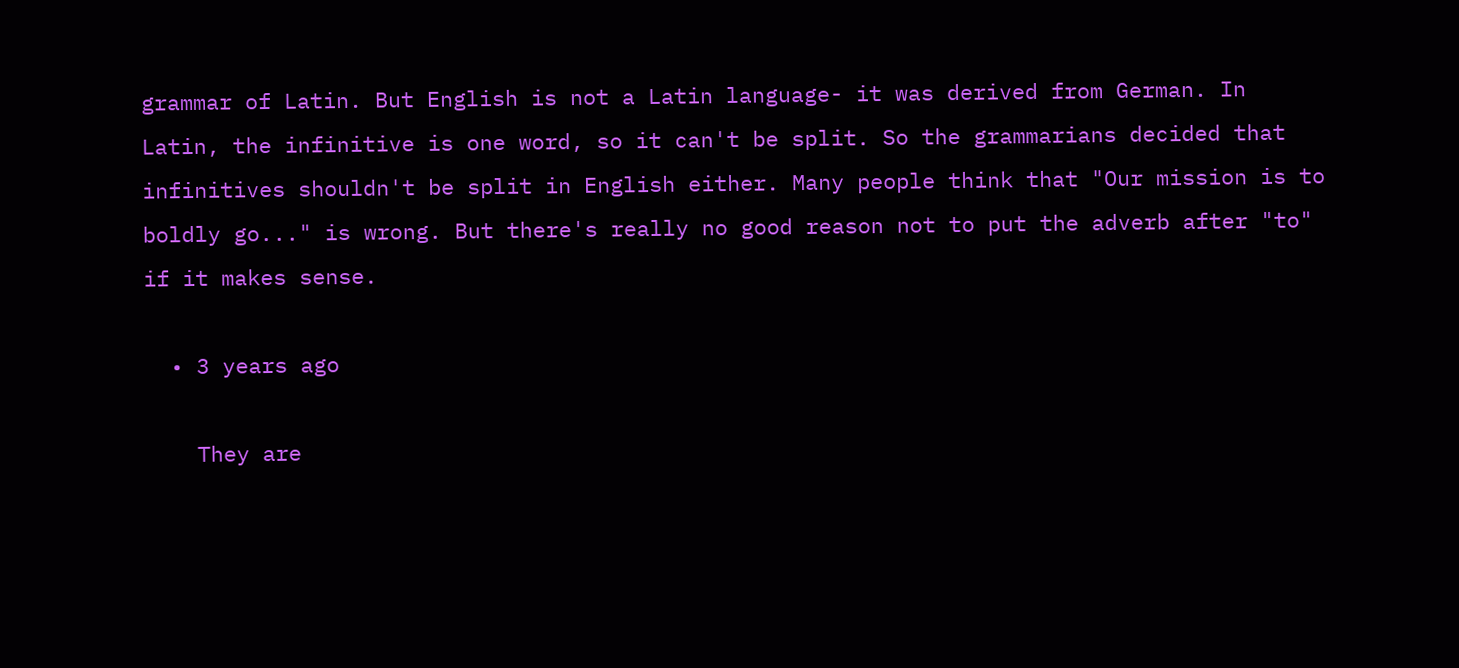grammar of Latin. But English is not a Latin language- it was derived from German. In Latin, the infinitive is one word, so it can't be split. So the grammarians decided that infinitives shouldn't be split in English either. Many people think that "Our mission is to boldly go..." is wrong. But there's really no good reason not to put the adverb after "to" if it makes sense.

  • 3 years ago

    They are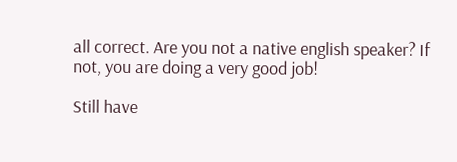all correct. Are you not a native english speaker? If not, you are doing a very good job!

Still have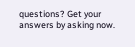questions? Get your answers by asking now.